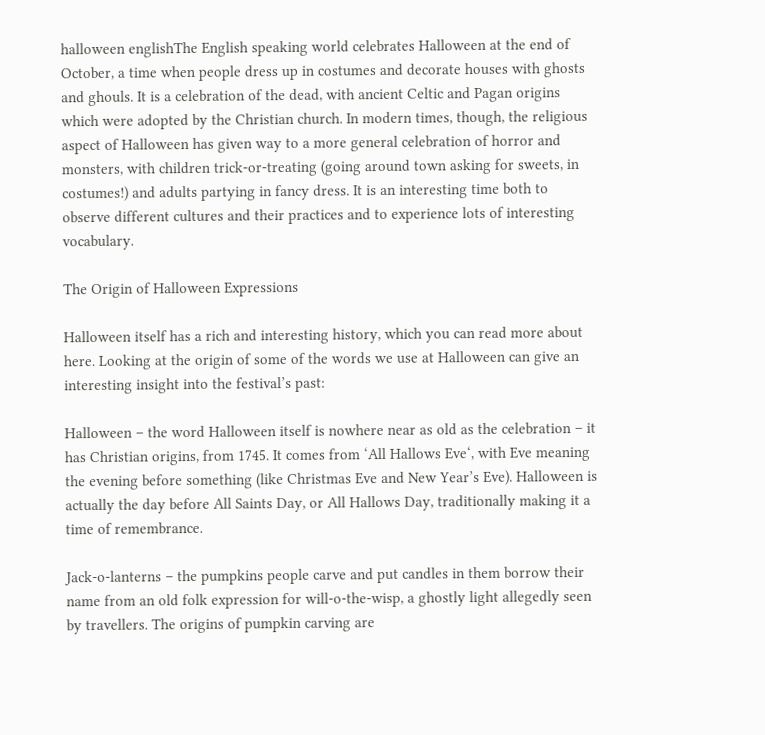halloween englishThe English speaking world celebrates Halloween at the end of October, a time when people dress up in costumes and decorate houses with ghosts and ghouls. It is a celebration of the dead, with ancient Celtic and Pagan origins which were adopted by the Christian church. In modern times, though, the religious aspect of Halloween has given way to a more general celebration of horror and monsters, with children trick-or-treating (going around town asking for sweets, in costumes!) and adults partying in fancy dress. It is an interesting time both to observe different cultures and their practices and to experience lots of interesting vocabulary.

The Origin of Halloween Expressions

Halloween itself has a rich and interesting history, which you can read more about here. Looking at the origin of some of the words we use at Halloween can give an interesting insight into the festival’s past:

Halloween – the word Halloween itself is nowhere near as old as the celebration – it has Christian origins, from 1745. It comes from ‘All Hallows Eve‘, with Eve meaning the evening before something (like Christmas Eve and New Year’s Eve). Halloween is actually the day before All Saints Day, or All Hallows Day, traditionally making it a time of remembrance.

Jack-o-lanterns – the pumpkins people carve and put candles in them borrow their name from an old folk expression for will-o-the-wisp, a ghostly light allegedly seen by travellers. The origins of pumpkin carving are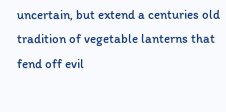uncertain, but extend a centuries old tradition of vegetable lanterns that fend off evil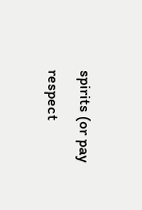spirits (or pay respect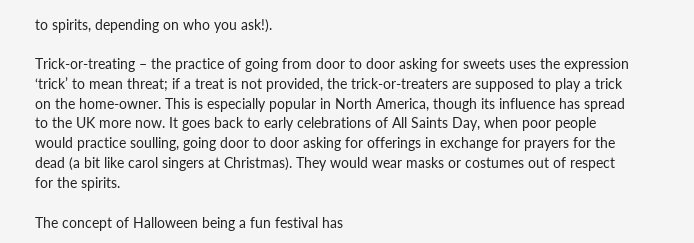to spirits, depending on who you ask!).

Trick-or-treating – the practice of going from door to door asking for sweets uses the expression ‘trick’ to mean threat; if a treat is not provided, the trick-or-treaters are supposed to play a trick on the home-owner. This is especially popular in North America, though its influence has spread to the UK more now. It goes back to early celebrations of All Saints Day, when poor people would practice soulling, going door to door asking for offerings in exchange for prayers for the dead (a bit like carol singers at Christmas). They would wear masks or costumes out of respect for the spirits.

The concept of Halloween being a fun festival has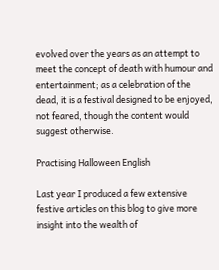evolved over the years as an attempt to meet the concept of death with humour and entertainment; as a celebration of the dead, it is a festival designed to be enjoyed, not feared, though the content would suggest otherwise.

Practising Halloween English

Last year I produced a few extensive festive articles on this blog to give more insight into the wealth of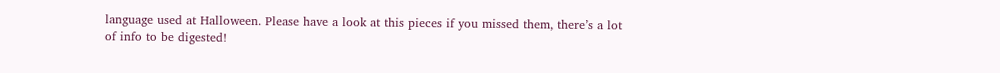language used at Halloween. Please have a look at this pieces if you missed them, there’s a lot of info to be digested!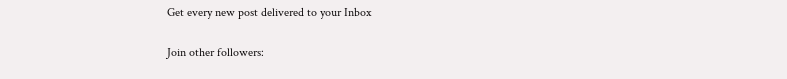Get every new post delivered to your Inbox

Join other followers: